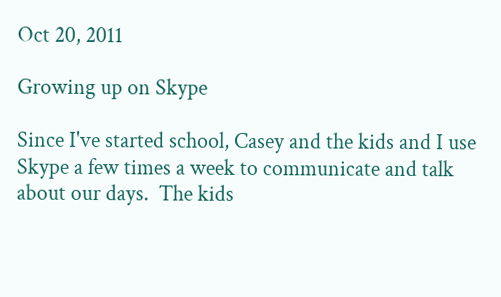Oct 20, 2011

Growing up on Skype

Since I've started school, Casey and the kids and I use Skype a few times a week to communicate and talk about our days.  The kids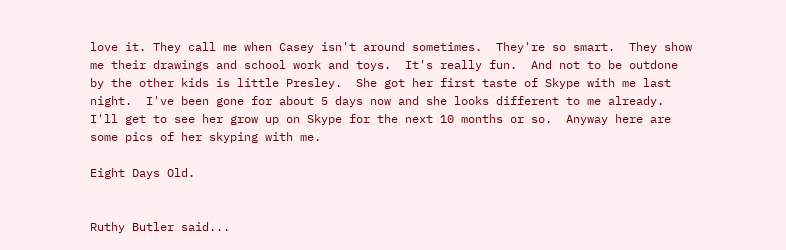love it. They call me when Casey isn't around sometimes.  They're so smart.  They show me their drawings and school work and toys.  It's really fun.  And not to be outdone by the other kids is little Presley.  She got her first taste of Skype with me last night.  I've been gone for about 5 days now and she looks different to me already.  I'll get to see her grow up on Skype for the next 10 months or so.  Anyway here are some pics of her skyping with me.

Eight Days Old.


Ruthy Butler said...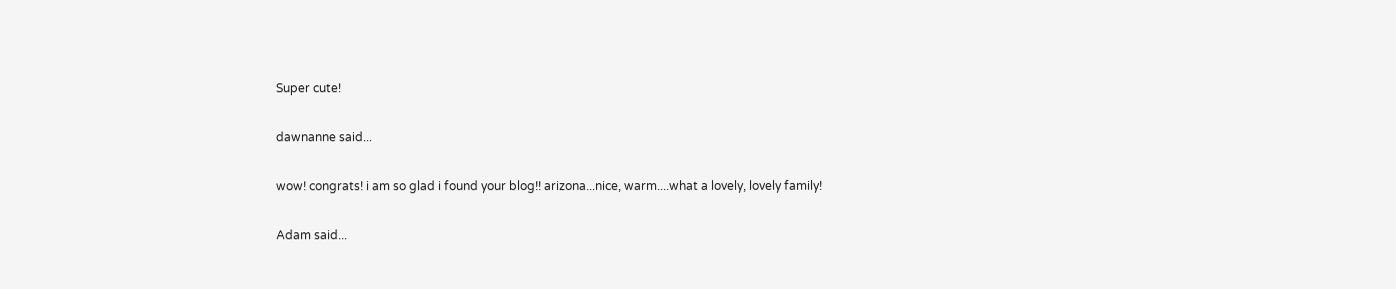Super cute!

dawnanne said...

wow! congrats! i am so glad i found your blog!! arizona...nice, warm....what a lovely, lovely family!

Adam said...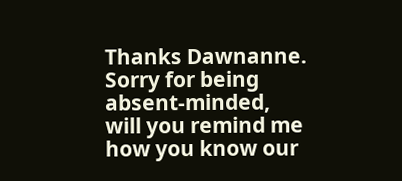Thanks Dawnanne. Sorry for being absent-minded, will you remind me how you know our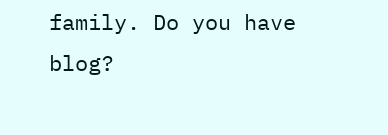family. Do you have blog?